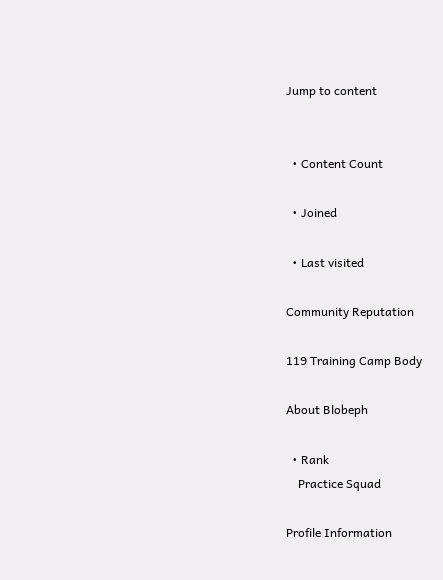Jump to content


  • Content Count

  • Joined

  • Last visited

Community Reputation

119 Training Camp Body

About Blobeph

  • Rank
    Practice Squad

Profile Information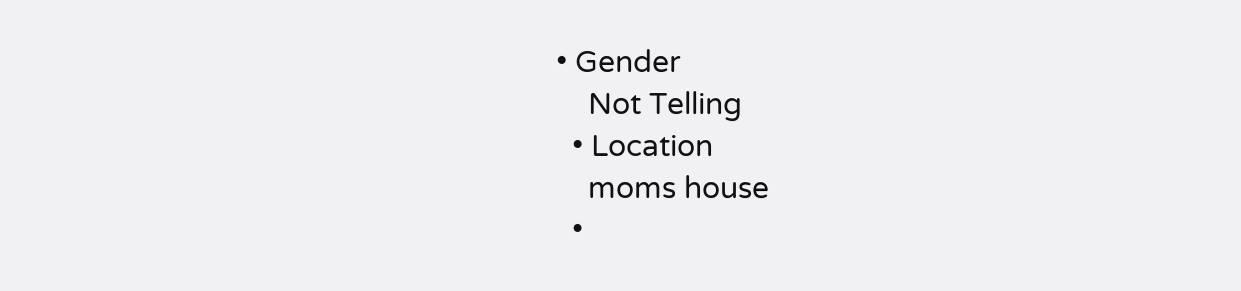• Gender
    Not Telling
  • Location
    moms house
  •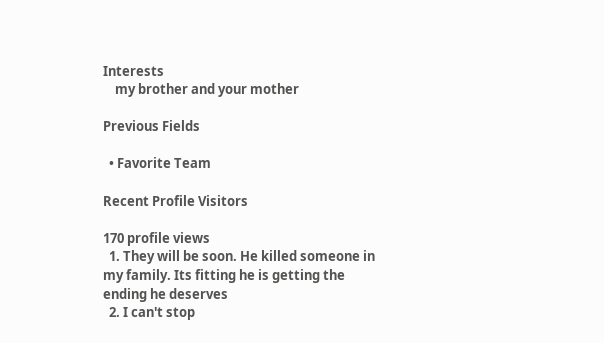Interests
    my brother and your mother

Previous Fields

  • Favorite Team

Recent Profile Visitors

170 profile views
  1. They will be soon. He killed someone in my family. Its fitting he is getting the ending he deserves
  2. I can't stop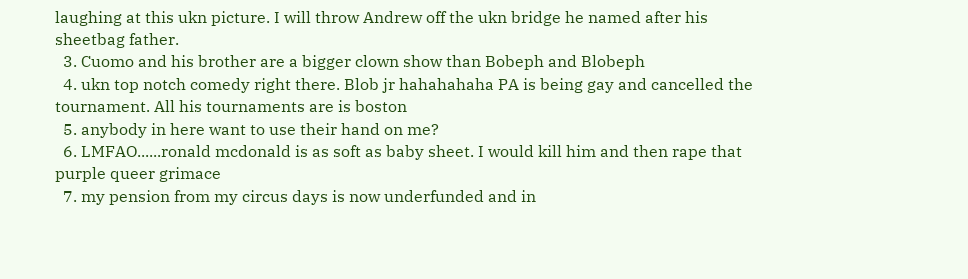laughing at this ukn picture. I will throw Andrew off the ukn bridge he named after his sheetbag father.
  3. Cuomo and his brother are a bigger clown show than Bobeph and Blobeph
  4. ukn top notch comedy right there. Blob jr hahahahaha PA is being gay and cancelled the tournament. All his tournaments are is boston
  5. anybody in here want to use their hand on me?
  6. LMFAO......ronald mcdonald is as soft as baby sheet. I would kill him and then rape that purple queer grimace
  7. my pension from my circus days is now underfunded and in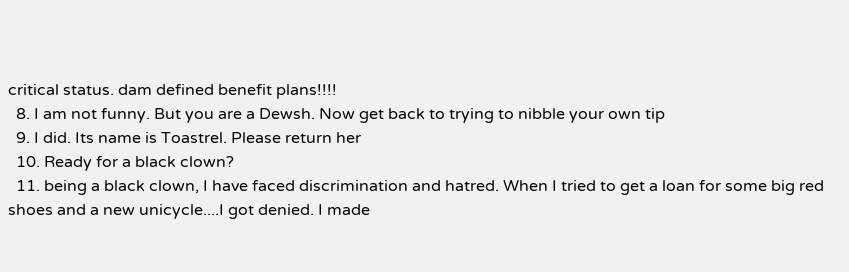critical status. dam defined benefit plans!!!!
  8. I am not funny. But you are a Dewsh. Now get back to trying to nibble your own tip
  9. I did. Its name is Toastrel. Please return her
  10. Ready for a black clown?
  11. being a black clown, I have faced discrimination and hatred. When I tried to get a loan for some big red shoes and a new unicycle....I got denied. I made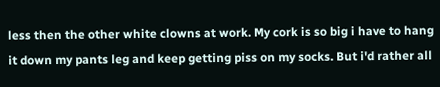less then the other white clowns at work. My cork is so big i have to hang it down my pants leg and keep getting piss on my socks. But i'd rather all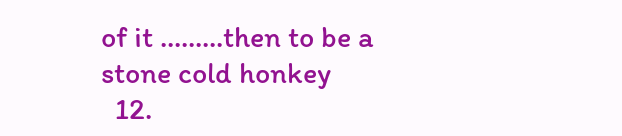of it .........then to be a stone cold honkey
  12.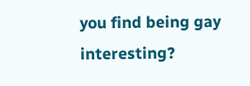you find being gay interesting?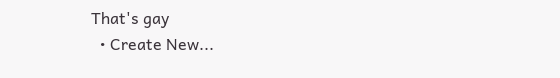That's gay
  • Create New...